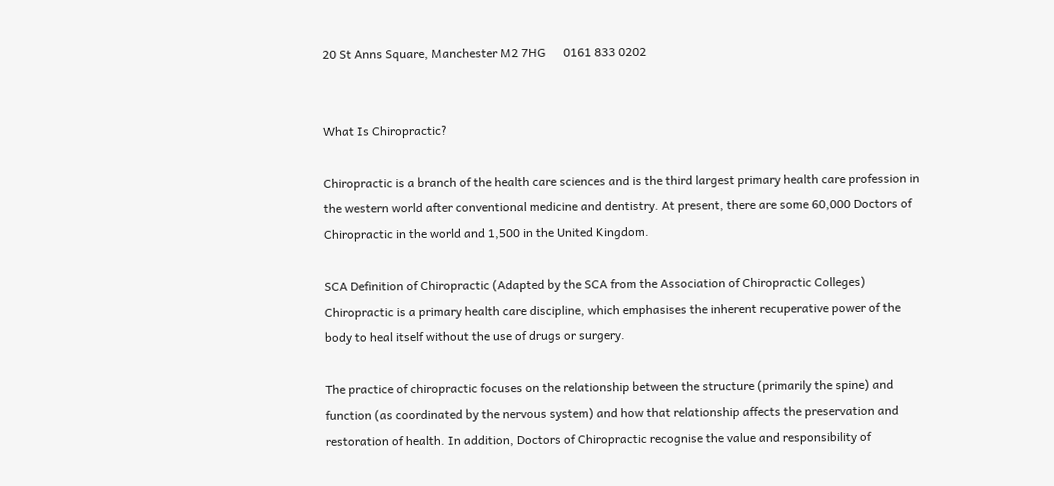20 St Anns Square, Manchester M2 7HG      0161 833 0202


What Is Chiropractic?

Chiropractic is a branch of the health care sciences and is the third largest primary health care profession in the western world after conventional medicine and dentistry. At present, there are some 60,000 Doctors of Chiropractic in the world and 1,500 in the United Kingdom.

SCA Definition of Chiropractic (Adapted by the SCA from the Association of Chiropractic Colleges) Chiropractic is a primary health care discipline, which emphasises the inherent recuperative power of the body to heal itself without the use of drugs or surgery.

The practice of chiropractic focuses on the relationship between the structure (primarily the spine) and function (as coordinated by the nervous system) and how that relationship affects the preservation and restoration of health. In addition, Doctors of Chiropractic recognise the value and responsibility of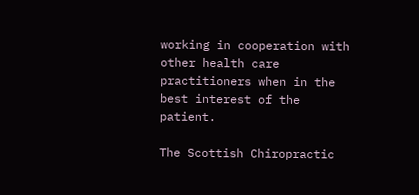working in cooperation with other health care practitioners when in the best interest of the patient.

The Scottish Chiropractic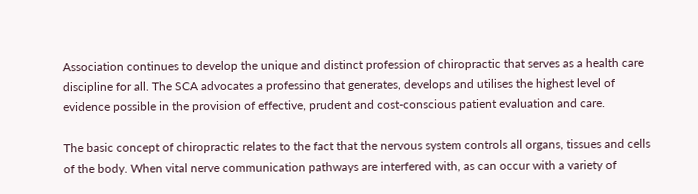Association continues to develop the unique and distinct profession of chiropractic that serves as a health care discipline for all. The SCA advocates a professino that generates, develops and utilises the highest level of evidence possible in the provision of effective, prudent and cost-conscious patient evaluation and care.

The basic concept of chiropractic relates to the fact that the nervous system controls all organs, tissues and cells of the body. When vital nerve communication pathways are interfered with, as can occur with a variety of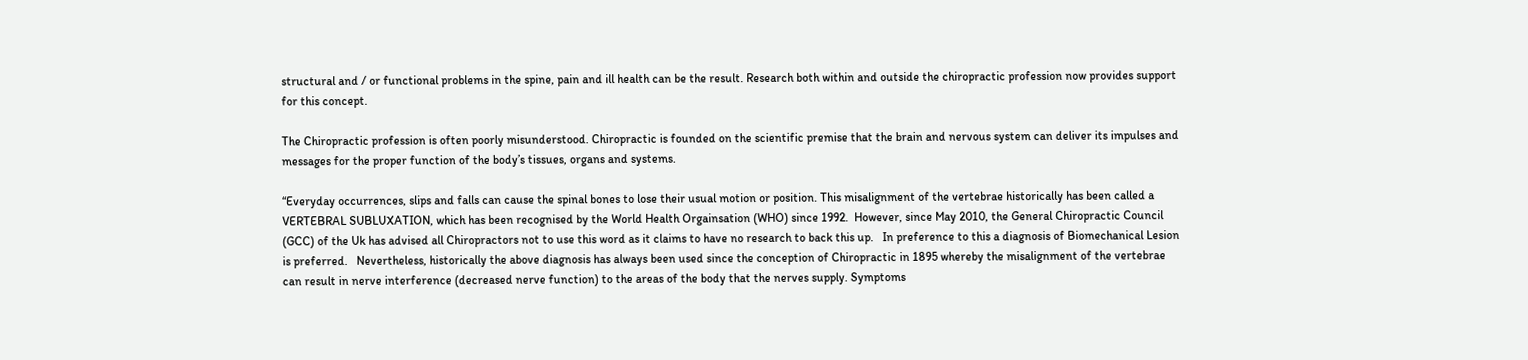structural and / or functional problems in the spine, pain and ill health can be the result. Research both within and outside the chiropractic profession now provides support for this concept.

The Chiropractic profession is often poorly misunderstood. Chiropractic is founded on the scientific premise that the brain and nervous system can deliver its impulses and messages for the proper function of the body’s tissues, organs and systems.

“Everyday occurrences, slips and falls can cause the spinal bones to lose their usual motion or position. This misalignment of the vertebrae historically has been called a VERTEBRAL SUBLUXATION, which has been recognised by the World Health Orgainsation (WHO) since 1992.  However, since May 2010, the General Chiropractic Council (GCC) of the Uk has advised all Chiropractors not to use this word as it claims to have no research to back this up.   In preference to this a diagnosis of Biomechanical Lesion is preferred.   Nevertheless, historically the above diagnosis has always been used since the conception of Chiropractic in 1895 whereby the misalignment of the vertebrae can result in nerve interference (decreased nerve function) to the areas of the body that the nerves supply. Symptoms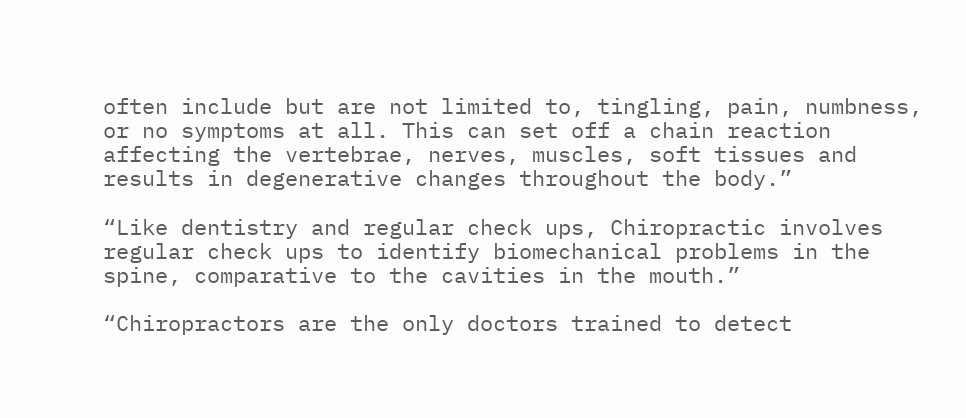often include but are not limited to, tingling, pain, numbness, or no symptoms at all. This can set off a chain reaction affecting the vertebrae, nerves, muscles, soft tissues and results in degenerative changes throughout the body.”

“Like dentistry and regular check ups, Chiropractic involves regular check ups to identify biomechanical problems in the spine, comparative to the cavities in the mouth.”

“Chiropractors are the only doctors trained to detect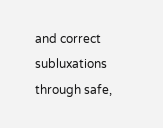and correct subluxations through safe,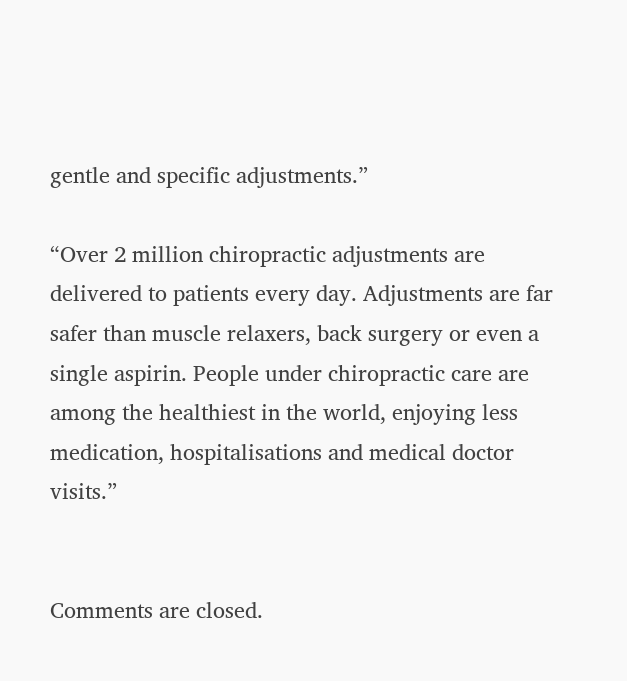gentle and specific adjustments.”

“Over 2 million chiropractic adjustments are delivered to patients every day. Adjustments are far safer than muscle relaxers, back surgery or even a single aspirin. People under chiropractic care are among the healthiest in the world, enjoying less medication, hospitalisations and medical doctor visits.”


Comments are closed.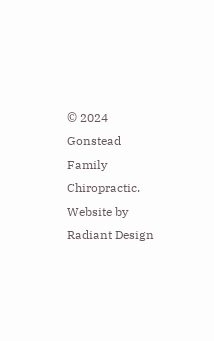© 2024 Gonstead Family Chiropractic. Website by Radiant Design